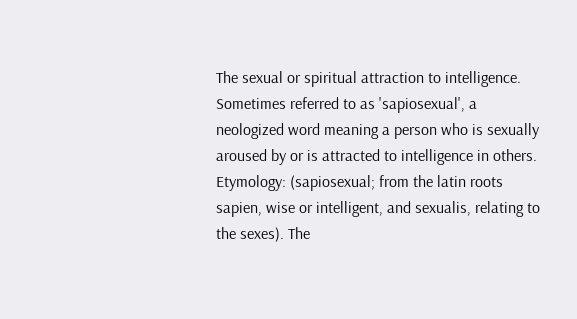The sexual or spiritual attraction to intelligence. Sometimes referred to as 'sapiosexual', a neologized word meaning a person who is sexually aroused by or is attracted to intelligence in others. Etymology: (sapiosexual; from the latin roots sapien, wise or intelligent, and sexualis, relating to the sexes). The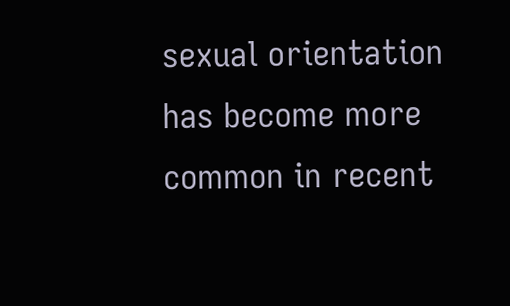sexual orientation has become more common in recent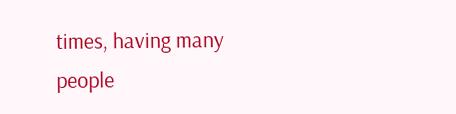times, having many people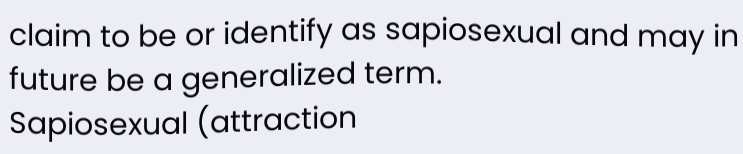claim to be or identify as sapiosexual and may in future be a generalized term.
Sapiosexual (attraction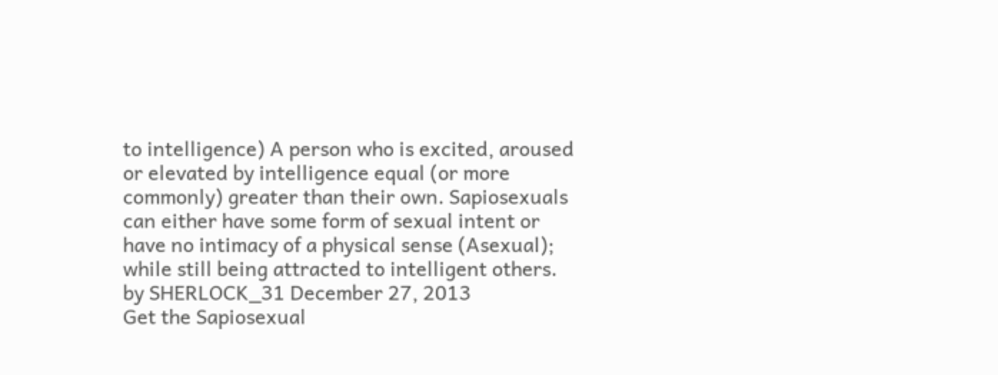to intelligence) A person who is excited, aroused or elevated by intelligence equal (or more commonly) greater than their own. Sapiosexuals can either have some form of sexual intent or have no intimacy of a physical sense (Asexual); while still being attracted to intelligent others.
by SHERLOCK_31 December 27, 2013
Get the Sapiosexual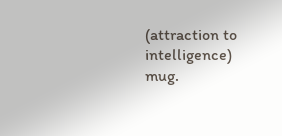(attraction to intelligence) mug.